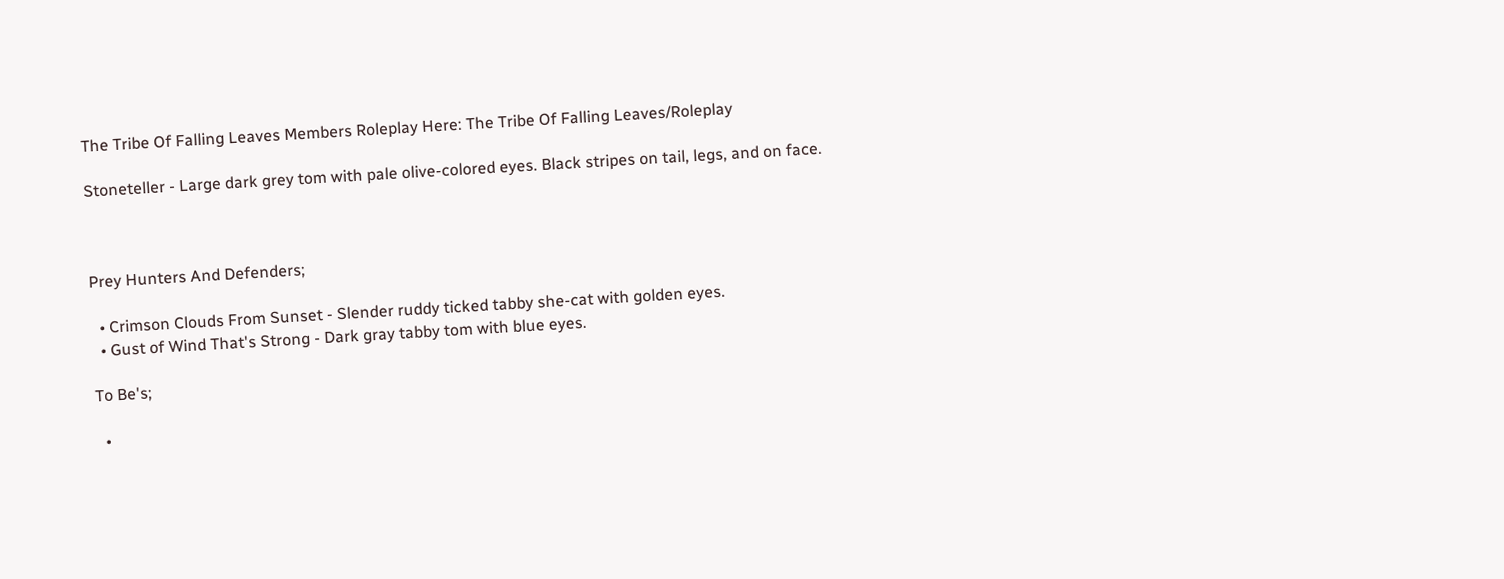The Tribe Of Falling Leaves Members Roleplay Here: The Tribe Of Falling Leaves/Roleplay

Stoneteller - Large dark grey tom with pale olive-colored eyes. Black stripes on tail, legs, and on face.



Prey Hunters And Defenders;

  • Crimson Clouds From Sunset - Slender ruddy ticked tabby she-cat with golden eyes.
  • Gust of Wind That's Strong - Dark gray tabby tom with blue eyes.

To Be's;

  •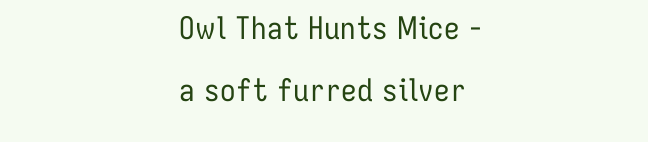Owl That Hunts Mice - a soft furred silver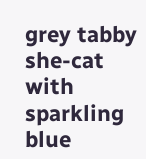grey tabby she-cat with sparkling blue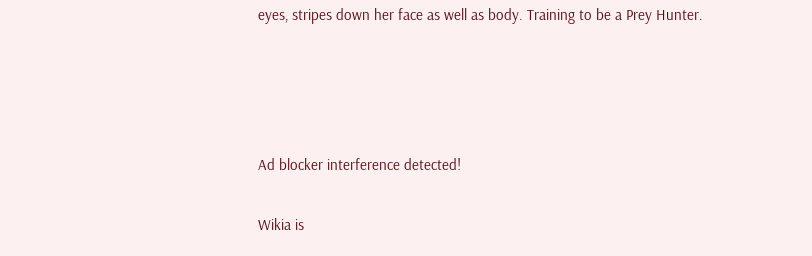eyes, stripes down her face as well as body. Training to be a Prey Hunter.




Ad blocker interference detected!

Wikia is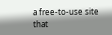a free-to-use site that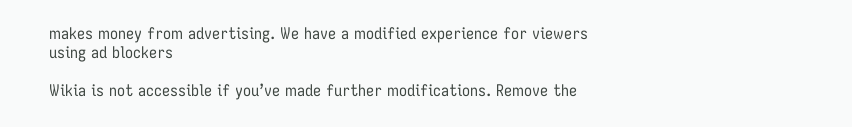makes money from advertising. We have a modified experience for viewers using ad blockers

Wikia is not accessible if you’ve made further modifications. Remove the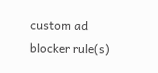custom ad blocker rule(s)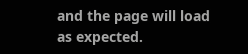and the page will load as expected.